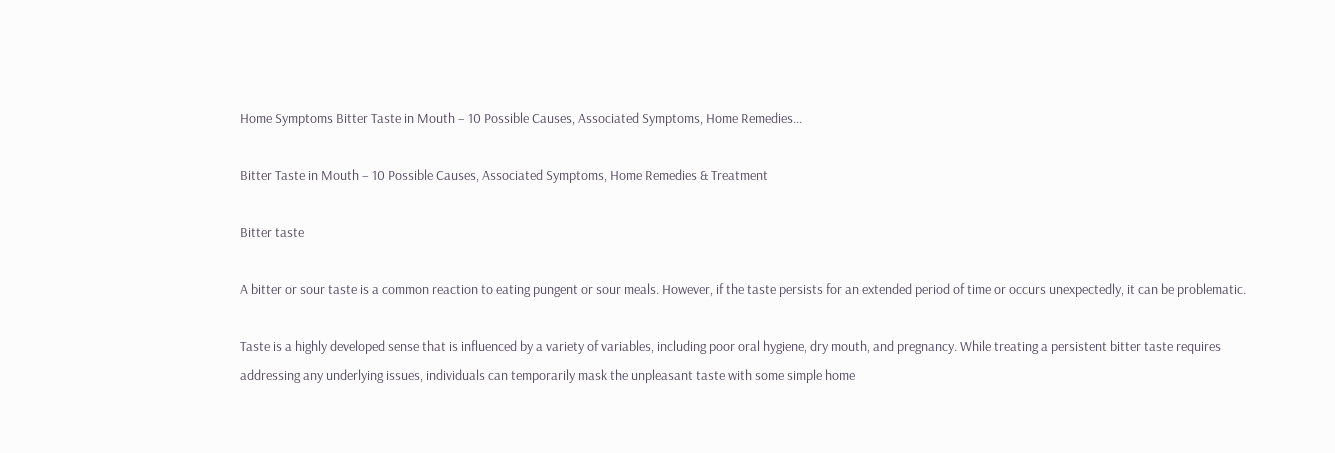Home Symptoms Bitter Taste in Mouth – 10 Possible Causes, Associated Symptoms, Home Remedies...

Bitter Taste in Mouth – 10 Possible Causes, Associated Symptoms, Home Remedies & Treatment

Bitter taste

A bitter or sour taste is a common reaction to eating pungent or sour meals. However, if the taste persists for an extended period of time or occurs unexpectedly, it can be problematic.

Taste is a highly developed sense that is influenced by a variety of variables, including poor oral hygiene, dry mouth, and pregnancy. While treating a persistent bitter taste requires addressing any underlying issues, individuals can temporarily mask the unpleasant taste with some simple home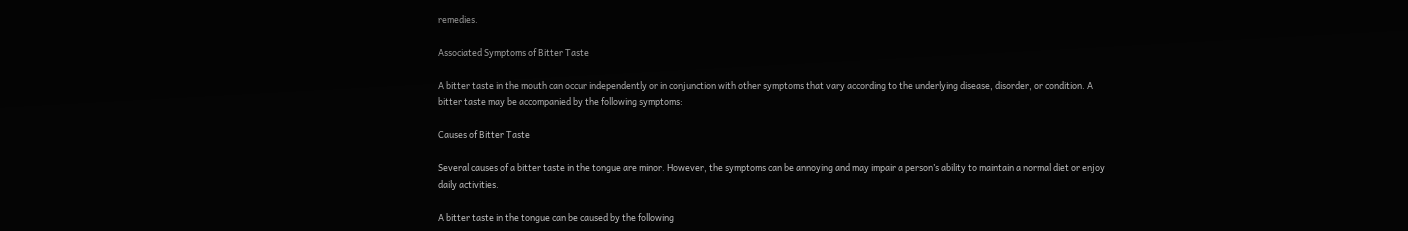remedies.

Associated Symptoms of Bitter Taste

A bitter taste in the mouth can occur independently or in conjunction with other symptoms that vary according to the underlying disease, disorder, or condition. A bitter taste may be accompanied by the following symptoms:

Causes of Bitter Taste

Several causes of a bitter taste in the tongue are minor. However, the symptoms can be annoying and may impair a person’s ability to maintain a normal diet or enjoy daily activities.

A bitter taste in the tongue can be caused by the following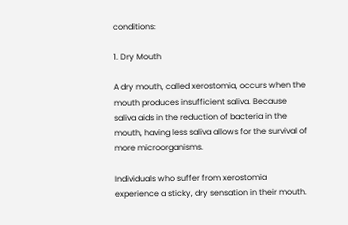conditions:

1. Dry Mouth

A dry mouth, called xerostomia, occurs when the mouth produces insufficient saliva. Because saliva aids in the reduction of bacteria in the mouth, having less saliva allows for the survival of more microorganisms.

Individuals who suffer from xerostomia experience a sticky, dry sensation in their mouth.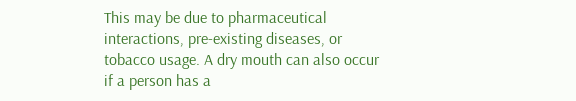This may be due to pharmaceutical interactions, pre-existing diseases, or tobacco usage. A dry mouth can also occur if a person has a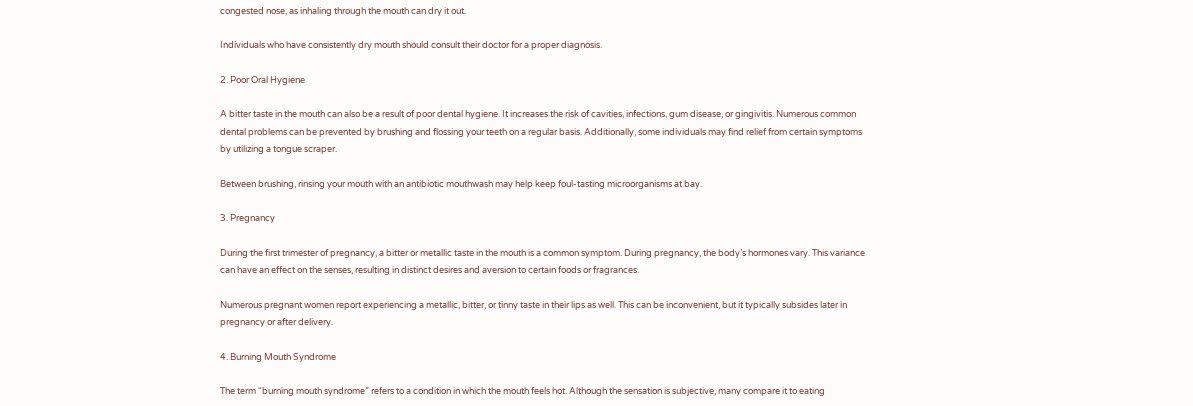congested nose, as inhaling through the mouth can dry it out.

Individuals who have consistently dry mouth should consult their doctor for a proper diagnosis.

2. Poor Oral Hygiene

A bitter taste in the mouth can also be a result of poor dental hygiene. It increases the risk of cavities, infections, gum disease, or gingivitis. Numerous common dental problems can be prevented by brushing and flossing your teeth on a regular basis. Additionally, some individuals may find relief from certain symptoms by utilizing a tongue scraper.

Between brushing, rinsing your mouth with an antibiotic mouthwash may help keep foul-tasting microorganisms at bay.

3. Pregnancy

During the first trimester of pregnancy, a bitter or metallic taste in the mouth is a common symptom. During pregnancy, the body’s hormones vary. This variance can have an effect on the senses, resulting in distinct desires and aversion to certain foods or fragrances.

Numerous pregnant women report experiencing a metallic, bitter, or tinny taste in their lips as well. This can be inconvenient, but it typically subsides later in pregnancy or after delivery.

4. Burning Mouth Syndrome

The term “burning mouth syndrome” refers to a condition in which the mouth feels hot. Although the sensation is subjective, many compare it to eating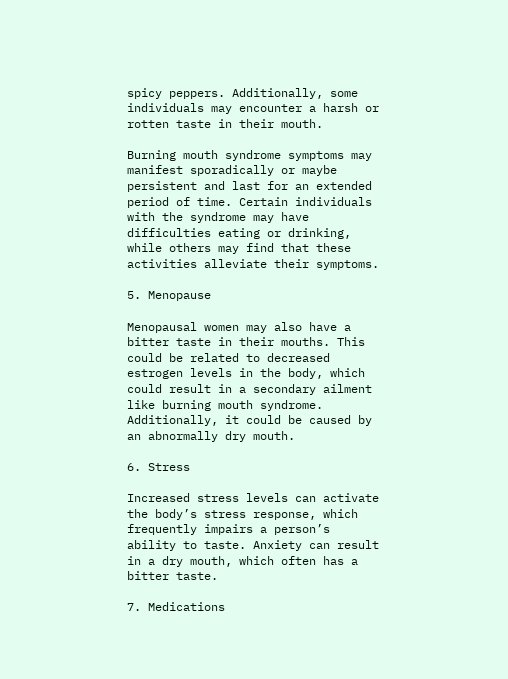spicy peppers. Additionally, some individuals may encounter a harsh or rotten taste in their mouth.

Burning mouth syndrome symptoms may manifest sporadically or maybe persistent and last for an extended period of time. Certain individuals with the syndrome may have difficulties eating or drinking, while others may find that these activities alleviate their symptoms.

5. Menopause

Menopausal women may also have a bitter taste in their mouths. This could be related to decreased estrogen levels in the body, which could result in a secondary ailment like burning mouth syndrome. Additionally, it could be caused by an abnormally dry mouth.

6. Stress

Increased stress levels can activate the body’s stress response, which frequently impairs a person’s ability to taste. Anxiety can result in a dry mouth, which often has a bitter taste.

7. Medications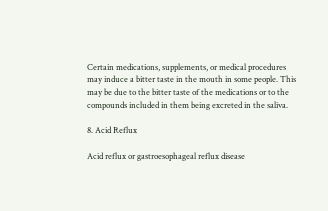Certain medications, supplements, or medical procedures may induce a bitter taste in the mouth in some people. This may be due to the bitter taste of the medications or to the compounds included in them being excreted in the saliva.

8. Acid Reflux

Acid reflux or gastroesophageal reflux disease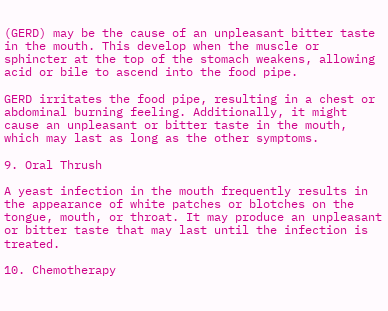(GERD) may be the cause of an unpleasant bitter taste in the mouth. This develop when the muscle or sphincter at the top of the stomach weakens, allowing acid or bile to ascend into the food pipe.

GERD irritates the food pipe, resulting in a chest or abdominal burning feeling. Additionally, it might cause an unpleasant or bitter taste in the mouth, which may last as long as the other symptoms.

9. Oral Thrush

A yeast infection in the mouth frequently results in the appearance of white patches or blotches on the tongue, mouth, or throat. It may produce an unpleasant or bitter taste that may last until the infection is treated.

10. Chemotherapy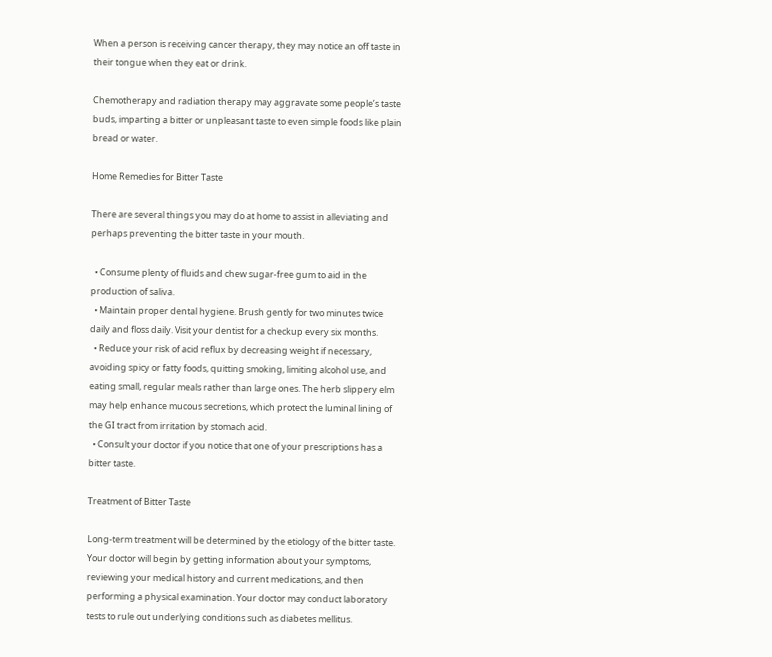When a person is receiving cancer therapy, they may notice an off taste in their tongue when they eat or drink.

Chemotherapy and radiation therapy may aggravate some people’s taste buds, imparting a bitter or unpleasant taste to even simple foods like plain bread or water.

Home Remedies for Bitter Taste

There are several things you may do at home to assist in alleviating and perhaps preventing the bitter taste in your mouth.

  • Consume plenty of fluids and chew sugar-free gum to aid in the production of saliva.
  • Maintain proper dental hygiene. Brush gently for two minutes twice daily and floss daily. Visit your dentist for a checkup every six months.
  • Reduce your risk of acid reflux by decreasing weight if necessary, avoiding spicy or fatty foods, quitting smoking, limiting alcohol use, and eating small, regular meals rather than large ones. The herb slippery elm may help enhance mucous secretions, which protect the luminal lining of the GI tract from irritation by stomach acid.
  • Consult your doctor if you notice that one of your prescriptions has a bitter taste.

Treatment of Bitter Taste

Long-term treatment will be determined by the etiology of the bitter taste. Your doctor will begin by getting information about your symptoms, reviewing your medical history and current medications, and then performing a physical examination. Your doctor may conduct laboratory tests to rule out underlying conditions such as diabetes mellitus.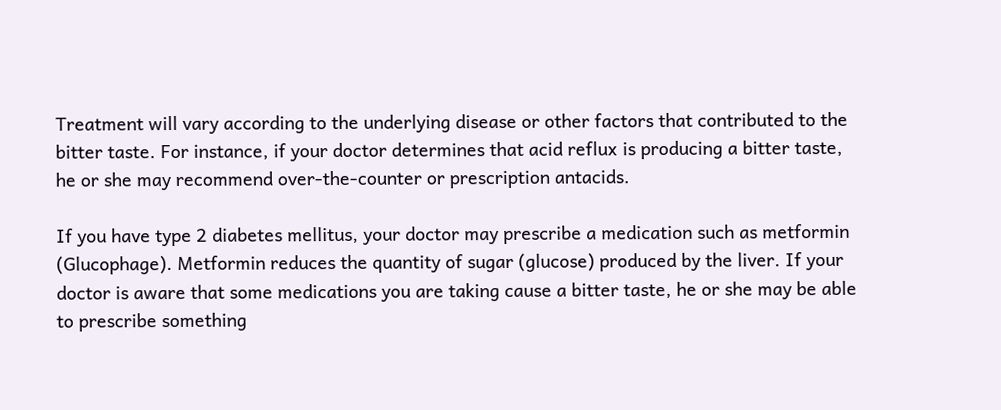Treatment will vary according to the underlying disease or other factors that contributed to the bitter taste. For instance, if your doctor determines that acid reflux is producing a bitter taste, he or she may recommend over-the-counter or prescription antacids.

If you have type 2 diabetes mellitus, your doctor may prescribe a medication such as metformin (Glucophage). Metformin reduces the quantity of sugar (glucose) produced by the liver. If your doctor is aware that some medications you are taking cause a bitter taste, he or she may be able to prescribe something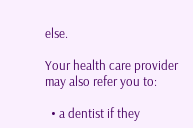else.

Your health care provider may also refer you to:

  • a dentist if they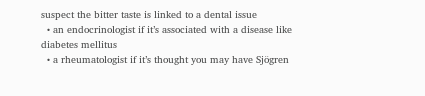suspect the bitter taste is linked to a dental issue
  • an endocrinologist if it’s associated with a disease like diabetes mellitus
  • a rheumatologist if it’s thought you may have Sjögren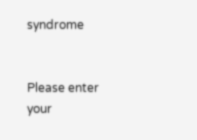syndrome


Please enter your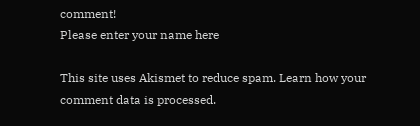comment!
Please enter your name here

This site uses Akismet to reduce spam. Learn how your comment data is processed.